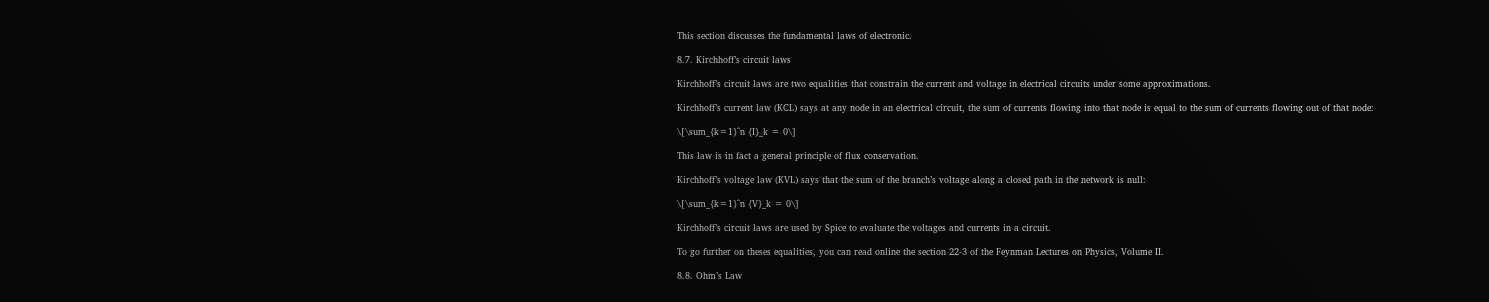This section discusses the fundamental laws of electronic.

8.7. Kirchhoff’s circuit laws

Kirchhoff’s circuit laws are two equalities that constrain the current and voltage in electrical circuits under some approximations.

Kirchhoff’s current law (KCL) says at any node in an electrical circuit, the sum of currents flowing into that node is equal to the sum of currents flowing out of that node:

\[\sum_{k=1}^n {I}_k = 0\]

This law is in fact a general principle of flux conservation.

Kirchhoff’s voltage law (KVL) says that the sum of the branch’s voltage along a closed path in the network is null:

\[\sum_{k=1}^n {V}_k = 0\]

Kirchhoff’s circuit laws are used by Spice to evaluate the voltages and currents in a circuit.

To go further on theses equalities, you can read online the section 22-3 of the Feynman Lectures on Physics, Volume II.

8.8. Ohm’s Law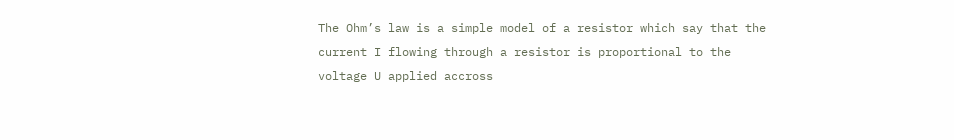The Ohm’s law is a simple model of a resistor which say that the current I flowing through a resistor is proportional to the voltage U applied accross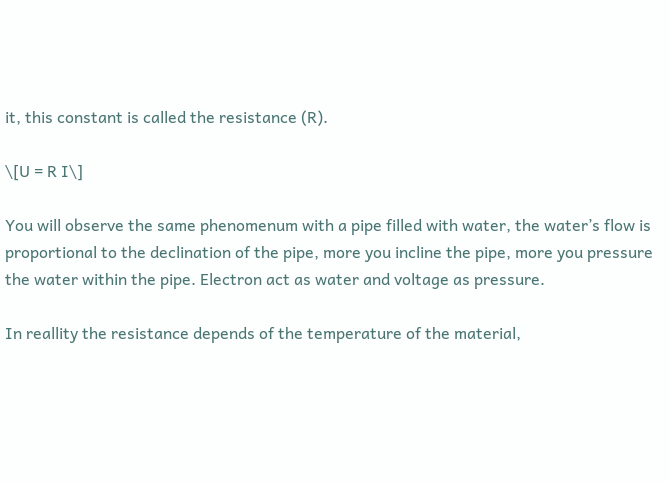it, this constant is called the resistance (R).

\[U = R I\]

You will observe the same phenomenum with a pipe filled with water, the water’s flow is proportional to the declination of the pipe, more you incline the pipe, more you pressure the water within the pipe. Electron act as water and voltage as pressure.

In reallity the resistance depends of the temperature of the material,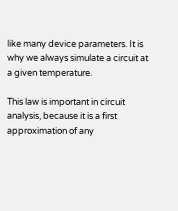like many device parameters. It is why we always simulate a circuit at a given temperature.

This law is important in circuit analysis, because it is a first approximation of any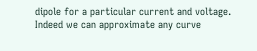dipole for a particular current and voltage. Indeed we can approximate any curve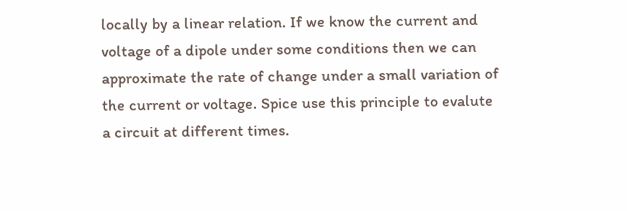locally by a linear relation. If we know the current and voltage of a dipole under some conditions then we can approximate the rate of change under a small variation of the current or voltage. Spice use this principle to evalute a circuit at different times.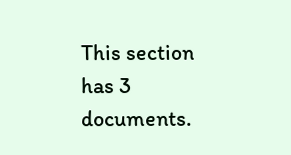This section has 3 documents.